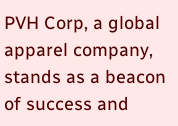PVH Corp, a global apparel company, stands as a beacon of success and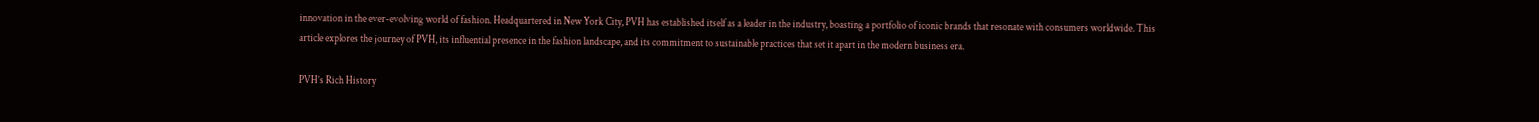innovation in the ever-evolving world of fashion. Headquartered in New York City, PVH has established itself as a leader in the industry, boasting a portfolio of iconic brands that resonate with consumers worldwide. This article explores the journey of PVH, its influential presence in the fashion landscape, and its commitment to sustainable practices that set it apart in the modern business era.

PVH’s Rich History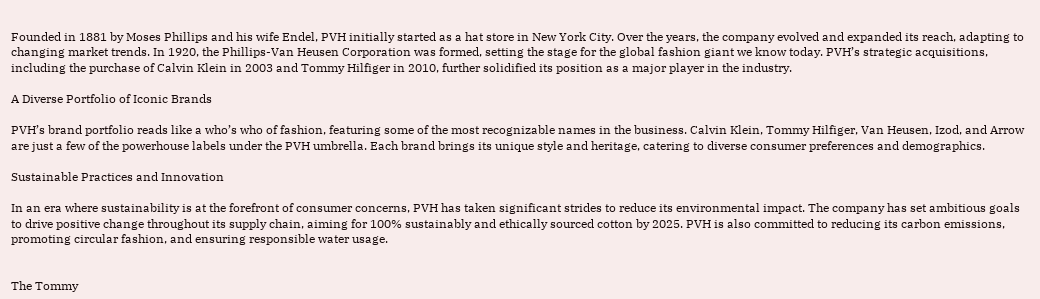Founded in 1881 by Moses Phillips and his wife Endel, PVH initially started as a hat store in New York City. Over the years, the company evolved and expanded its reach, adapting to changing market trends. In 1920, the Phillips-Van Heusen Corporation was formed, setting the stage for the global fashion giant we know today. PVH’s strategic acquisitions, including the purchase of Calvin Klein in 2003 and Tommy Hilfiger in 2010, further solidified its position as a major player in the industry.

A Diverse Portfolio of Iconic Brands

PVH’s brand portfolio reads like a who’s who of fashion, featuring some of the most recognizable names in the business. Calvin Klein, Tommy Hilfiger, Van Heusen, Izod, and Arrow are just a few of the powerhouse labels under the PVH umbrella. Each brand brings its unique style and heritage, catering to diverse consumer preferences and demographics.

Sustainable Practices and Innovation

In an era where sustainability is at the forefront of consumer concerns, PVH has taken significant strides to reduce its environmental impact. The company has set ambitious goals to drive positive change throughout its supply chain, aiming for 100% sustainably and ethically sourced cotton by 2025. PVH is also committed to reducing its carbon emissions, promoting circular fashion, and ensuring responsible water usage.


The Tommy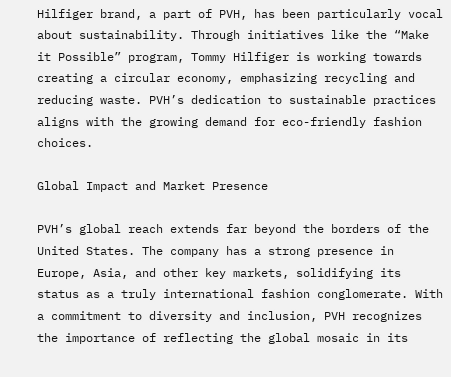Hilfiger brand, a part of PVH, has been particularly vocal about sustainability. Through initiatives like the “Make it Possible” program, Tommy Hilfiger is working towards creating a circular economy, emphasizing recycling and reducing waste. PVH’s dedication to sustainable practices aligns with the growing demand for eco-friendly fashion choices.

Global Impact and Market Presence

PVH’s global reach extends far beyond the borders of the United States. The company has a strong presence in Europe, Asia, and other key markets, solidifying its status as a truly international fashion conglomerate. With a commitment to diversity and inclusion, PVH recognizes the importance of reflecting the global mosaic in its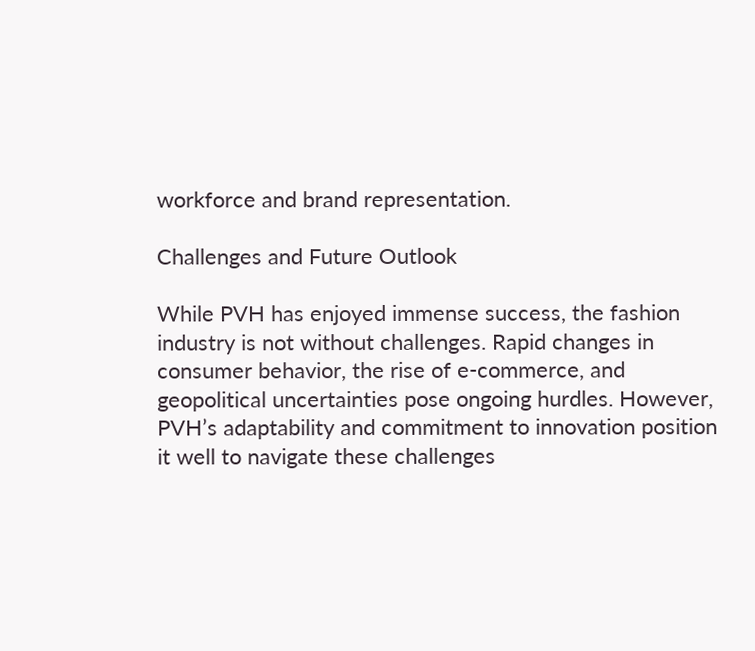workforce and brand representation.

Challenges and Future Outlook

While PVH has enjoyed immense success, the fashion industry is not without challenges. Rapid changes in consumer behavior, the rise of e-commerce, and geopolitical uncertainties pose ongoing hurdles. However, PVH’s adaptability and commitment to innovation position it well to navigate these challenges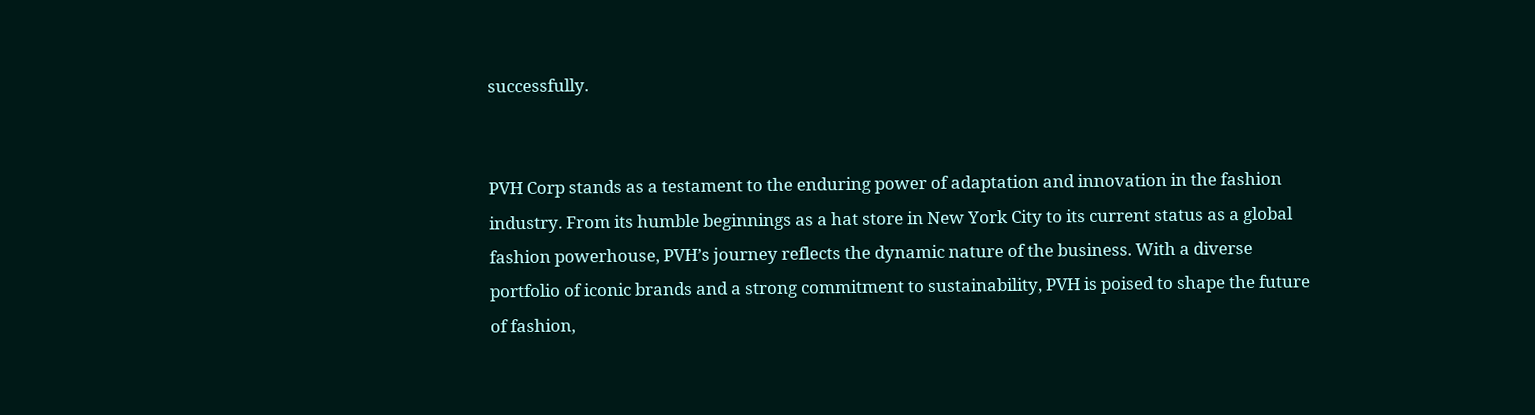successfully.


PVH Corp stands as a testament to the enduring power of adaptation and innovation in the fashion industry. From its humble beginnings as a hat store in New York City to its current status as a global fashion powerhouse, PVH’s journey reflects the dynamic nature of the business. With a diverse portfolio of iconic brands and a strong commitment to sustainability, PVH is poised to shape the future of fashion,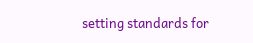setting standards for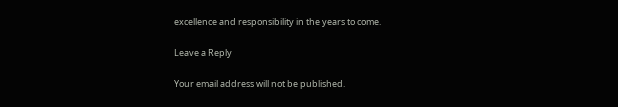excellence and responsibility in the years to come.

Leave a Reply

Your email address will not be published.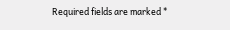Required fields are marked *